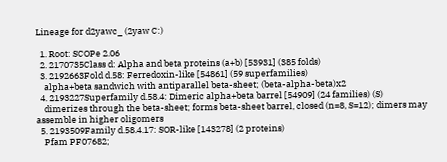Lineage for d2yawc_ (2yaw C:)

  1. Root: SCOPe 2.06
  2. 2170735Class d: Alpha and beta proteins (a+b) [53931] (385 folds)
  3. 2192663Fold d.58: Ferredoxin-like [54861] (59 superfamilies)
    alpha+beta sandwich with antiparallel beta-sheet; (beta-alpha-beta)x2
  4. 2193227Superfamily d.58.4: Dimeric alpha+beta barrel [54909] (24 families) (S)
    dimerizes through the beta-sheet; forms beta-sheet barrel, closed (n=8, S=12); dimers may assemble in higher oligomers
  5. 2193509Family d.58.4.17: SOR-like [143278] (2 proteins)
    Pfam PF07682;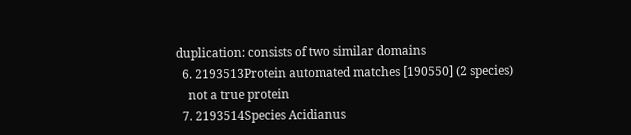duplication: consists of two similar domains
  6. 2193513Protein automated matches [190550] (2 species)
    not a true protein
  7. 2193514Species Acidianus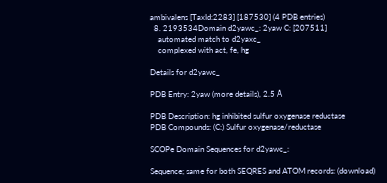ambivalens [TaxId:2283] [187530] (4 PDB entries)
  8. 2193534Domain d2yawc_: 2yaw C: [207511]
    automated match to d2yaxc_
    complexed with act, fe, hg

Details for d2yawc_

PDB Entry: 2yaw (more details), 2.5 Å

PDB Description: hg inhibited sulfur oxygenase reductase
PDB Compounds: (C:) Sulfur oxygenase/reductase

SCOPe Domain Sequences for d2yawc_:

Sequence; same for both SEQRES and ATOM records: (download)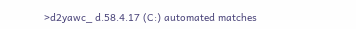>d2yawc_ d.58.4.17 (C:) automated matches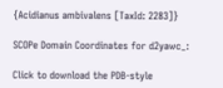{Acidianus ambivalens [TaxId: 2283]}

SCOPe Domain Coordinates for d2yawc_:

Click to download the PDB-style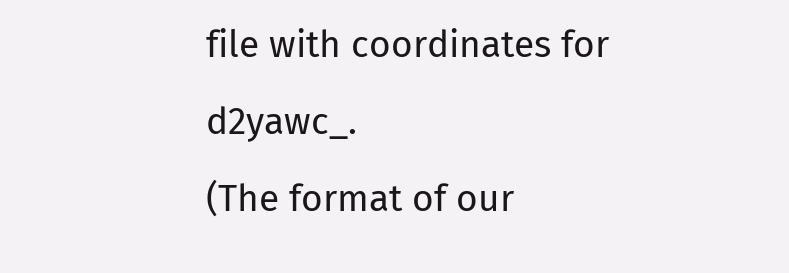file with coordinates for d2yawc_.
(The format of our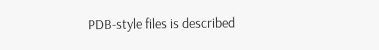PDB-style files is described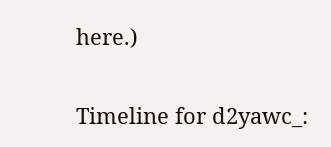here.)

Timeline for d2yawc_: